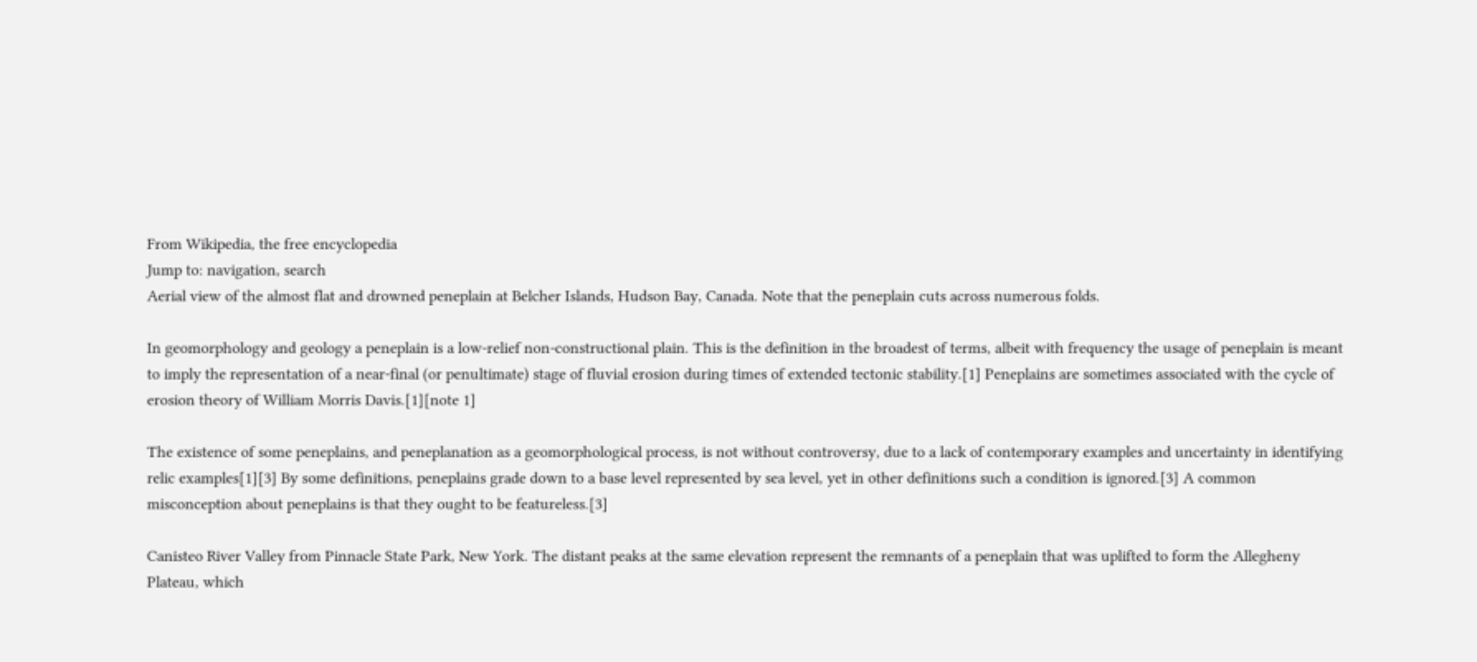From Wikipedia, the free encyclopedia
Jump to: navigation, search
Aerial view of the almost flat and drowned peneplain at Belcher Islands, Hudson Bay, Canada. Note that the peneplain cuts across numerous folds.

In geomorphology and geology a peneplain is a low-relief non-constructional plain. This is the definition in the broadest of terms, albeit with frequency the usage of peneplain is meant to imply the representation of a near-final (or penultimate) stage of fluvial erosion during times of extended tectonic stability.[1] Peneplains are sometimes associated with the cycle of erosion theory of William Morris Davis.[1][note 1]

The existence of some peneplains, and peneplanation as a geomorphological process, is not without controversy, due to a lack of contemporary examples and uncertainty in identifying relic examples[1][3] By some definitions, peneplains grade down to a base level represented by sea level, yet in other definitions such a condition is ignored.[3] A common misconception about peneplains is that they ought to be featureless.[3]

Canisteo River Valley from Pinnacle State Park, New York. The distant peaks at the same elevation represent the remnants of a peneplain that was uplifted to form the Allegheny Plateau, which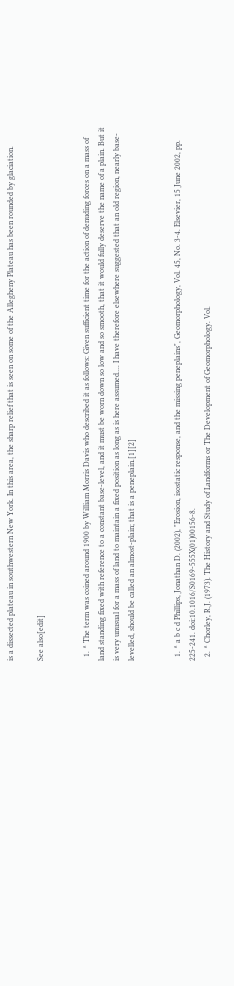is a dissected plateau in southwestern New York. In this area, the sharp relief that is seen on some of the Allegheny Plateau has been rounded by glaciation.

See also[edit]


  1. ^ The term was coined around 1900 by William Morris Davis who described it as follows: Given sufficient time for the action of denuding forces on a mass of land standing fixed with reference to a constant base-level, and it must be worn down so low and so smooth, that it would fully deserve the name of a plain. But it is very unusual for a mass of land to maintain a fixed position as long as is here assumed.... I have therefore elsewhere suggested that an old region, nearly base-levelled, should be called an almost-plain; that is a peneplain.[1][2]


  1. ^ a b c d Phillips, Jonathan D. (2002), "Erosion, isostatic response, and the missing peneplains", Geomorphology, Vol. 45, No. 3-4. Elsevier, 15 June 2002, pp. 225-241. doi:10.1016/S0169-555X(01)00156-8.
  2. ^ Chorley, R.J. (1973). The History and Study of Landforms or The Development of Geomorphology. Vol.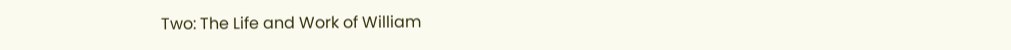Two: The Life and Work of William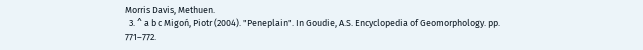Morris Davis, Methuen.
  3. ^ a b c Migoń, Piotr (2004). "Peneplain". In Goudie, A.S. Encyclopedia of Geomorphology. pp. 771–772.